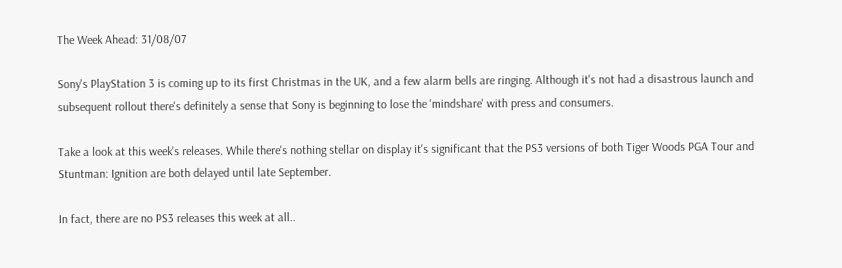The Week Ahead: 31/08/07

Sony's PlayStation 3 is coming up to its first Christmas in the UK, and a few alarm bells are ringing. Although it's not had a disastrous launch and subsequent rollout there's definitely a sense that Sony is beginning to lose the 'mindshare' with press and consumers.

Take a look at this week's releases. While there's nothing stellar on display it's significant that the PS3 versions of both Tiger Woods PGA Tour and Stuntman: Ignition are both delayed until late September.

In fact, there are no PS3 releases this week at all..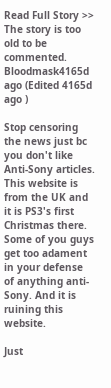Read Full Story >>
The story is too old to be commented.
Bloodmask4165d ago (Edited 4165d ago )

Stop censoring the news just bc you don't like Anti-Sony articles. This website is from the UK and it is PS3's first Christmas there. Some of you guys get too adament in your defense of anything anti-Sony. And it is ruining this website.

Just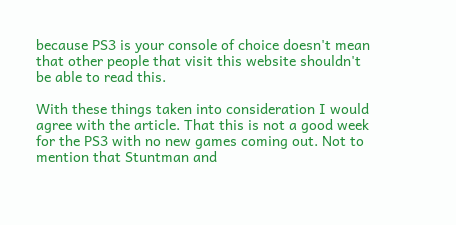because PS3 is your console of choice doesn't mean that other people that visit this website shouldn't be able to read this.

With these things taken into consideration I would agree with the article. That this is not a good week for the PS3 with no new games coming out. Not to mention that Stuntman and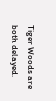Tiger Woods are both delayed.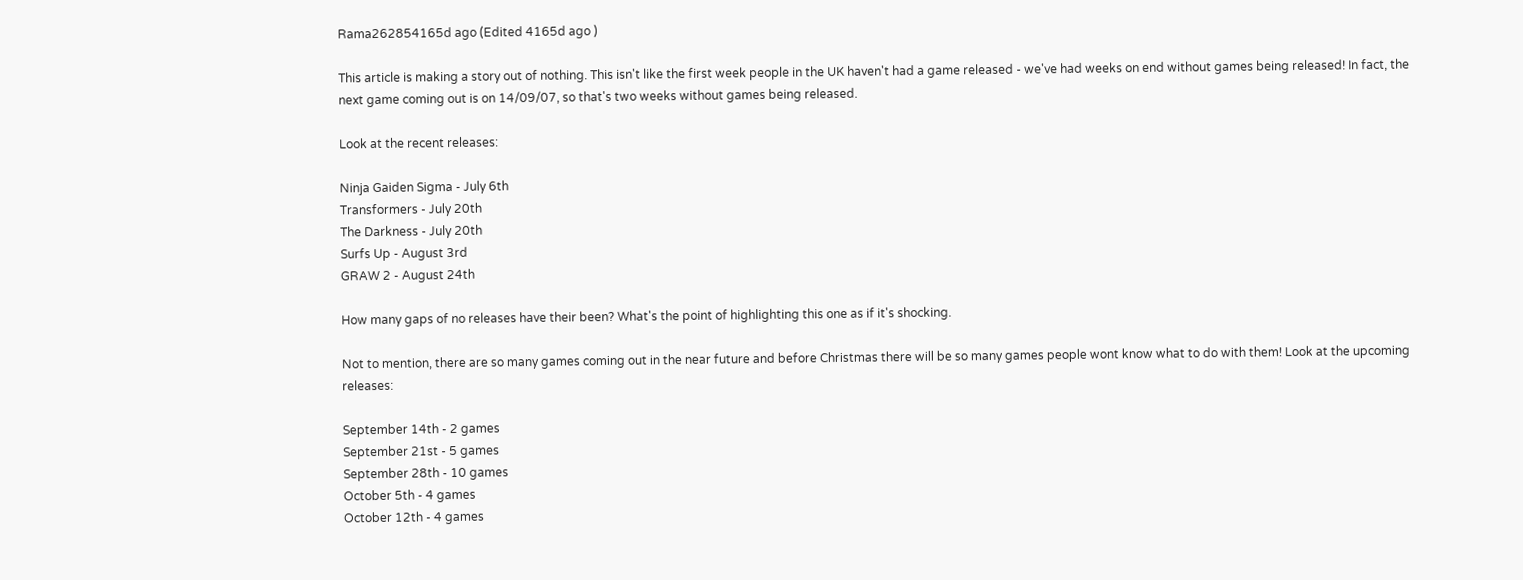Rama262854165d ago (Edited 4165d ago )

This article is making a story out of nothing. This isn't like the first week people in the UK haven't had a game released - we've had weeks on end without games being released! In fact, the next game coming out is on 14/09/07, so that's two weeks without games being released.

Look at the recent releases:

Ninja Gaiden Sigma - July 6th
Transformers - July 20th
The Darkness - July 20th
Surfs Up - August 3rd
GRAW 2 - August 24th

How many gaps of no releases have their been? What's the point of highlighting this one as if it's shocking.

Not to mention, there are so many games coming out in the near future and before Christmas there will be so many games people wont know what to do with them! Look at the upcoming releases:

September 14th - 2 games
September 21st - 5 games
September 28th - 10 games
October 5th - 4 games
October 12th - 4 games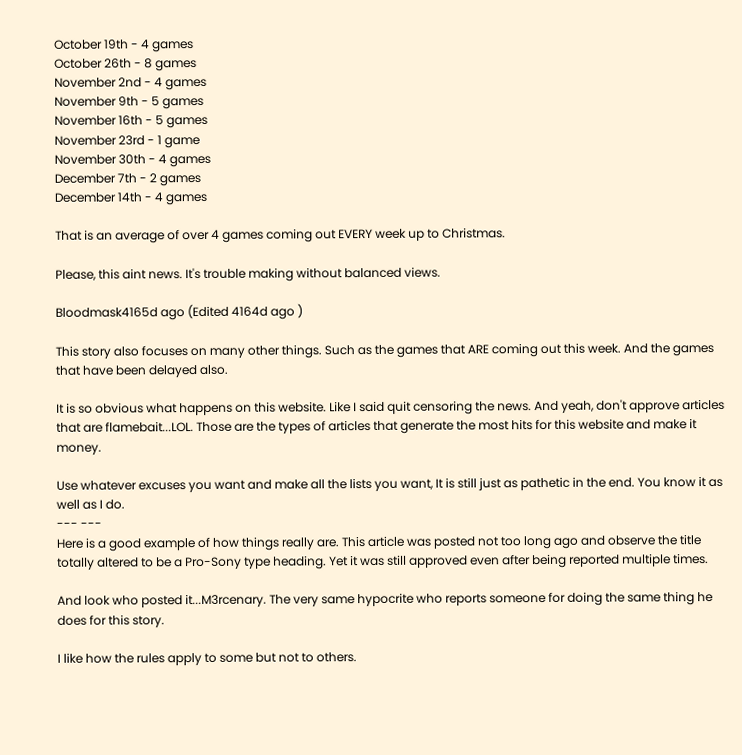October 19th - 4 games
October 26th - 8 games
November 2nd - 4 games
November 9th - 5 games
November 16th - 5 games
November 23rd - 1 game
November 30th - 4 games
December 7th - 2 games
December 14th - 4 games

That is an average of over 4 games coming out EVERY week up to Christmas.

Please, this aint news. It's trouble making without balanced views.

Bloodmask4165d ago (Edited 4164d ago )

This story also focuses on many other things. Such as the games that ARE coming out this week. And the games that have been delayed also.

It is so obvious what happens on this website. Like I said quit censoring the news. And yeah, don't approve articles that are flamebait...LOL. Those are the types of articles that generate the most hits for this website and make it money.

Use whatever excuses you want and make all the lists you want, It is still just as pathetic in the end. You know it as well as I do.
--- ---
Here is a good example of how things really are. This article was posted not too long ago and observe the title totally altered to be a Pro-Sony type heading. Yet it was still approved even after being reported multiple times.

And look who posted it...M3rcenary. The very same hypocrite who reports someone for doing the same thing he does for this story.

I like how the rules apply to some but not to others.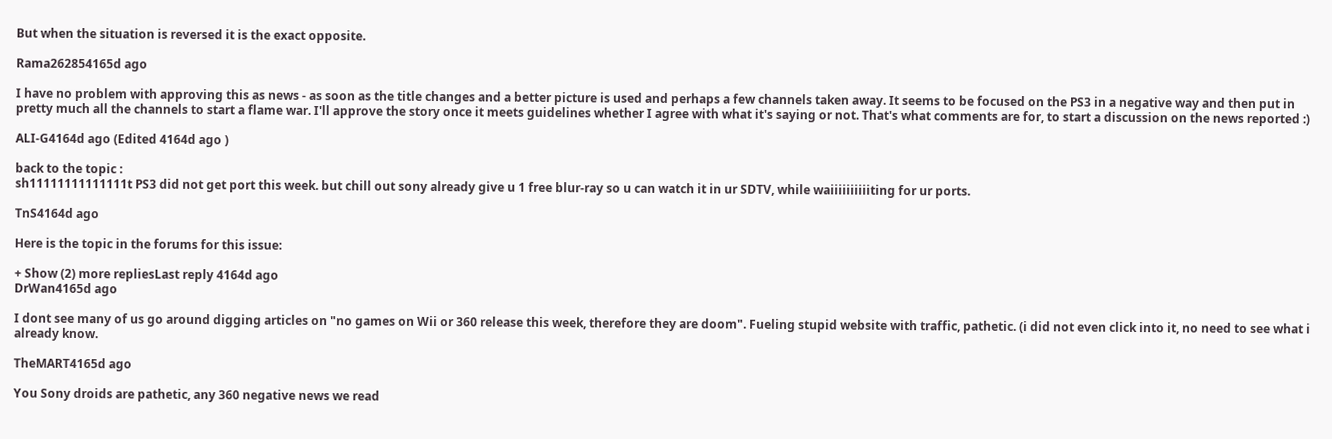But when the situation is reversed it is the exact opposite.

Rama262854165d ago

I have no problem with approving this as news - as soon as the title changes and a better picture is used and perhaps a few channels taken away. It seems to be focused on the PS3 in a negative way and then put in pretty much all the channels to start a flame war. I'll approve the story once it meets guidelines whether I agree with what it's saying or not. That's what comments are for, to start a discussion on the news reported :)

ALI-G4164d ago (Edited 4164d ago )

back to the topic :
sh11111111111111t PS3 did not get port this week. but chill out sony already give u 1 free blur-ray so u can watch it in ur SDTV, while waiiiiiiiiiiting for ur ports.

TnS4164d ago

Here is the topic in the forums for this issue:

+ Show (2) more repliesLast reply 4164d ago
DrWan4165d ago

I dont see many of us go around digging articles on "no games on Wii or 360 release this week, therefore they are doom". Fueling stupid website with traffic, pathetic. (i did not even click into it, no need to see what i already know.

TheMART4165d ago

You Sony droids are pathetic, any 360 negative news we read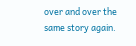over and over the same story again.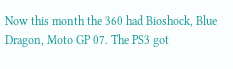Now this month the 360 had Bioshock, Blue Dragon, Moto GP 07. The PS3 got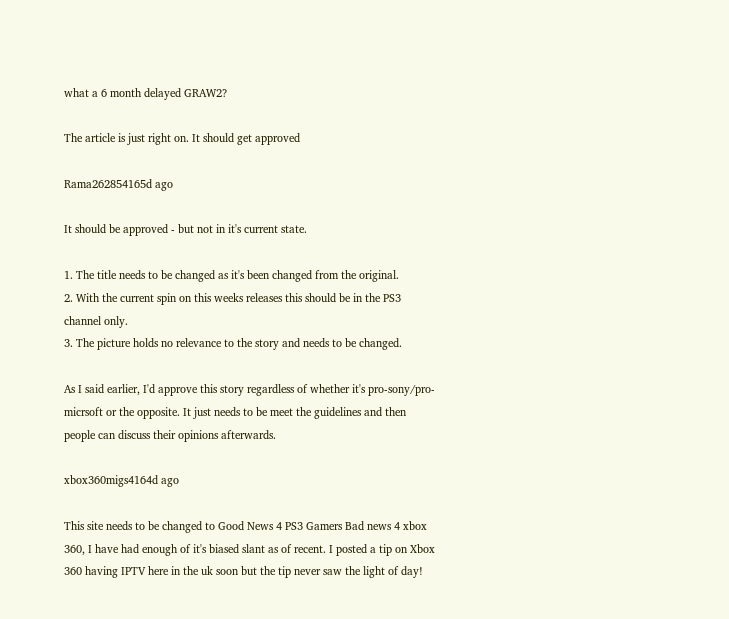what a 6 month delayed GRAW2?

The article is just right on. It should get approved

Rama262854165d ago

It should be approved - but not in it's current state.

1. The title needs to be changed as it's been changed from the original.
2. With the current spin on this weeks releases this should be in the PS3 channel only.
3. The picture holds no relevance to the story and needs to be changed.

As I said earlier, I'd approve this story regardless of whether it's pro-sony/pro-micrsoft or the opposite. It just needs to be meet the guidelines and then people can discuss their opinions afterwards.

xbox360migs4164d ago

This site needs to be changed to Good News 4 PS3 Gamers Bad news 4 xbox 360, I have had enough of it's biased slant as of recent. I posted a tip on Xbox 360 having IPTV here in the uk soon but the tip never saw the light of day!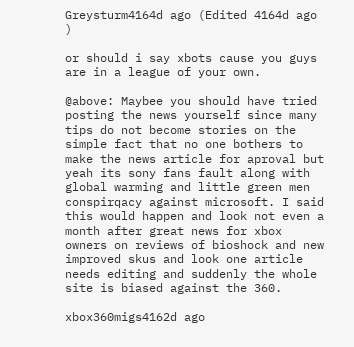Greysturm4164d ago (Edited 4164d ago )

or should i say xbots cause you guys are in a league of your own.

@above: Maybee you should have tried posting the news yourself since many tips do not become stories on the simple fact that no one bothers to make the news article for aproval but yeah its sony fans fault along with global warming and little green men conspirqacy against microsoft. I said this would happen and look not even a month after great news for xbox owners on reviews of bioshock and new improved skus and look one article needs editing and suddenly the whole site is biased against the 360.

xbox360migs4162d ago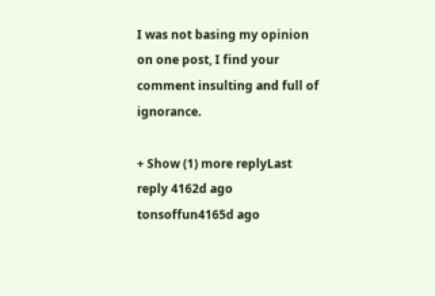I was not basing my opinion on one post, I find your comment insulting and full of ignorance.

+ Show (1) more replyLast reply 4162d ago
tonsoffun4165d ago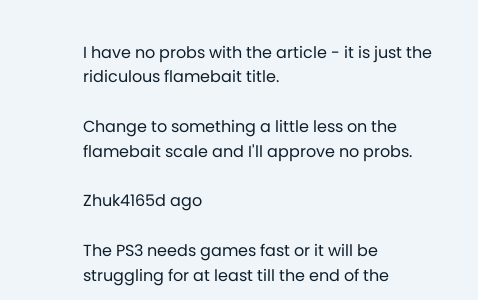I have no probs with the article - it is just the ridiculous flamebait title.

Change to something a little less on the flamebait scale and I'll approve no probs.

Zhuk4165d ago

The PS3 needs games fast or it will be struggling for at least till the end of the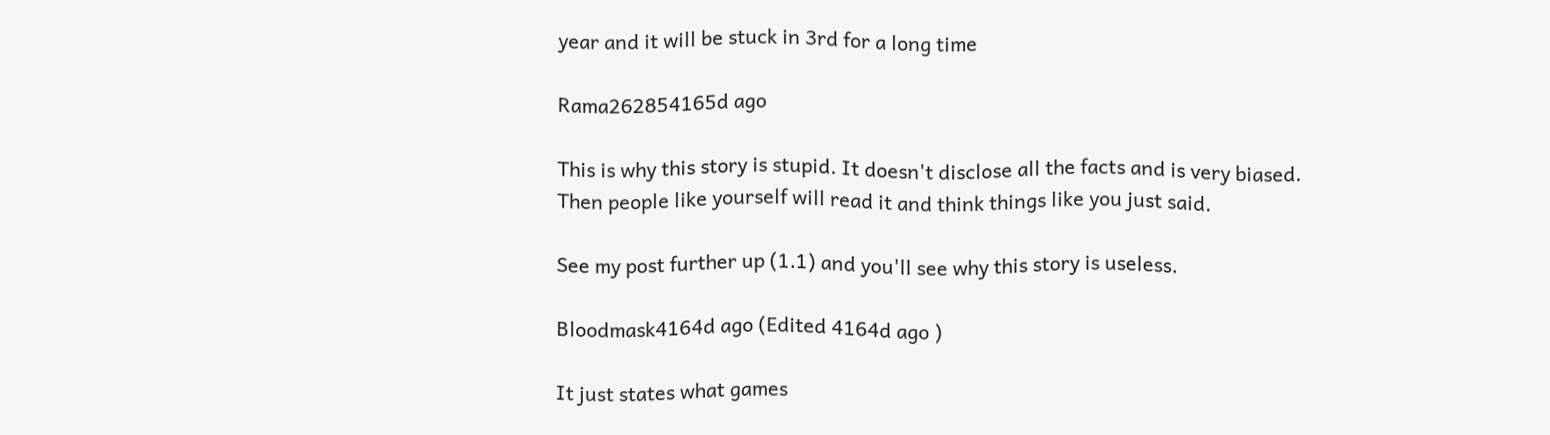year and it will be stuck in 3rd for a long time

Rama262854165d ago

This is why this story is stupid. It doesn't disclose all the facts and is very biased. Then people like yourself will read it and think things like you just said.

See my post further up (1.1) and you'll see why this story is useless.

Bloodmask4164d ago (Edited 4164d ago )

It just states what games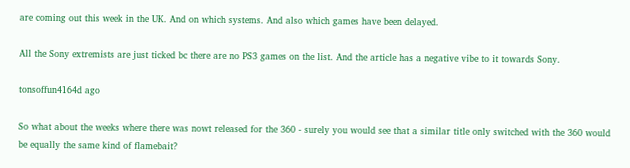are coming out this week in the UK. And on which systems. And also which games have been delayed.

All the Sony extremists are just ticked bc there are no PS3 games on the list. And the article has a negative vibe to it towards Sony.

tonsoffun4164d ago

So what about the weeks where there was nowt released for the 360 - surely you would see that a similar title only switched with the 360 would be equally the same kind of flamebait?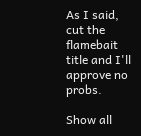As I said, cut the flamebait title and I'll approve no probs.

Show all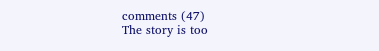comments (47)
The story is too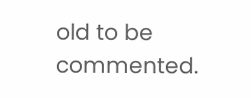old to be commented.